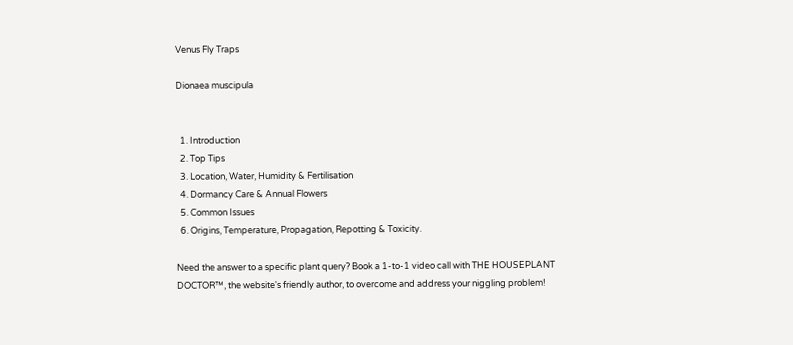Venus Fly Traps

Dionaea muscipula


  1. Introduction
  2. Top Tips
  3. Location, Water, Humidity & Fertilisation
  4. Dormancy Care & Annual Flowers
  5. Common Issues
  6. Origins, Temperature, Propagation, Repotting & Toxicity.

Need the answer to a specific plant query? Book a 1-to-1 video call with THE HOUSEPLANT DOCTOR™, the website's friendly author, to overcome and address your niggling problem!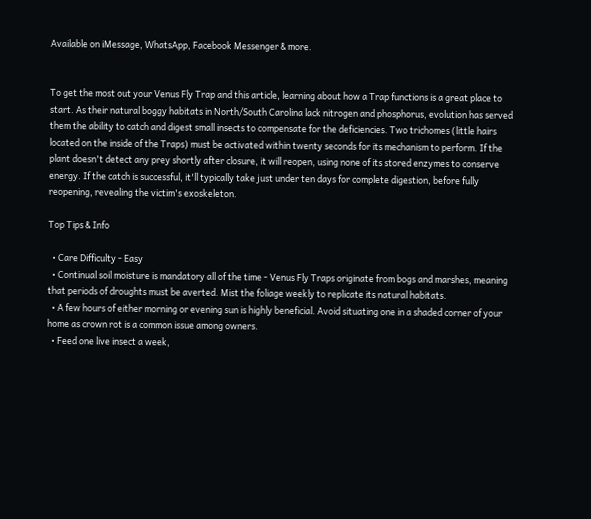Available on iMessage, WhatsApp, Facebook Messenger & more.


To get the most out your Venus Fly Trap and this article, learning about how a Trap functions is a great place to start. As their natural boggy habitats in North/South Carolina lack nitrogen and phosphorus, evolution has served them the ability to catch and digest small insects to compensate for the deficiencies. Two trichomes (little hairs located on the inside of the Traps) must be activated within twenty seconds for its mechanism to perform. If the plant doesn't detect any prey shortly after closure, it will reopen, using none of its stored enzymes to conserve energy. If the catch is successful, it'll typically take just under ten days for complete digestion, before fully reopening, revealing the victim's exoskeleton.

Top Tips & Info

  • Care Difficulty - Easy
  • Continual soil moisture is mandatory all of the time - Venus Fly Traps originate from bogs and marshes, meaning that periods of droughts must be averted. Mist the foliage weekly to replicate its natural habitats.
  • A few hours of either morning or evening sun is highly beneficial. Avoid situating one in a shaded corner of your home as crown rot is a common issue among owners.
  • Feed one live insect a week,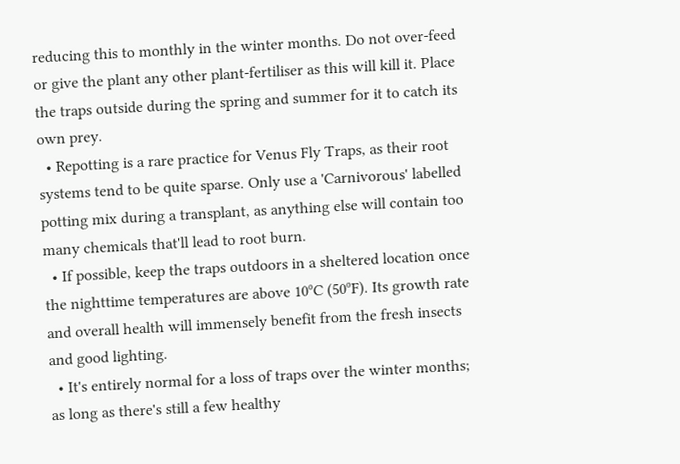reducing this to monthly in the winter months. Do not over-feed or give the plant any other plant-fertiliser as this will kill it. Place the traps outside during the spring and summer for it to catch its own prey.
  • Repotting is a rare practice for Venus Fly Traps, as their root systems tend to be quite sparse. Only use a 'Carnivorous' labelled potting mix during a transplant, as anything else will contain too many chemicals that'll lead to root burn.
  • If possible, keep the traps outdoors in a sheltered location once the nighttime temperatures are above 10⁰C (50⁰F). Its growth rate and overall health will immensely benefit from the fresh insects and good lighting.
  • It's entirely normal for a loss of traps over the winter months; as long as there's still a few healthy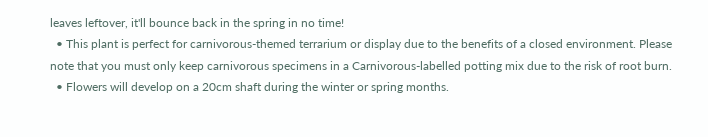leaves leftover, it'll bounce back in the spring in no time!
  • This plant is perfect for carnivorous-themed terrarium or display due to the benefits of a closed environment. Please note that you must only keep carnivorous specimens in a Carnivorous-labelled potting mix due to the risk of root burn.
  • Flowers will develop on a 20cm shaft during the winter or spring months.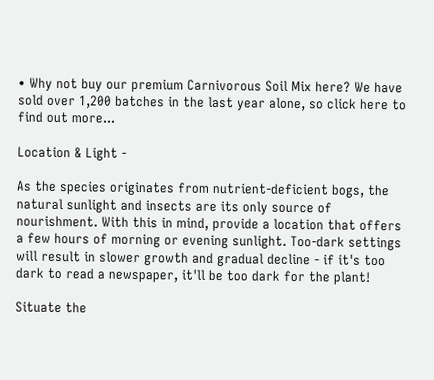• Why not buy our premium Carnivorous Soil Mix here? We have sold over 1,200 batches in the last year alone, so click here to find out more...

Location & Light -

As the species originates from nutrient-deficient bogs, the natural sunlight and insects are its only source of nourishment. With this in mind, provide a location that offers a few hours of morning or evening sunlight. Too-dark settings will result in slower growth and gradual decline - if it's too dark to read a newspaper, it'll be too dark for the plant!

Situate the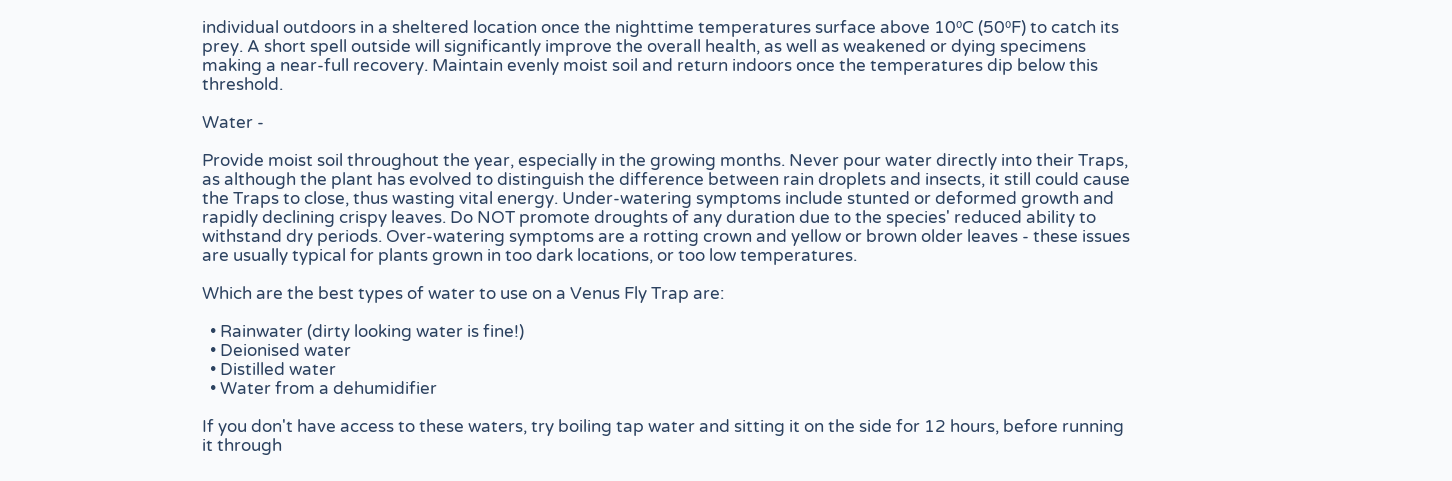individual outdoors in a sheltered location once the nighttime temperatures surface above 10⁰C (50⁰F) to catch its prey. A short spell outside will significantly improve the overall health, as well as weakened or dying specimens making a near-full recovery. Maintain evenly moist soil and return indoors once the temperatures dip below this threshold.

Water -

Provide moist soil throughout the year, especially in the growing months. Never pour water directly into their Traps, as although the plant has evolved to distinguish the difference between rain droplets and insects, it still could cause the Traps to close, thus wasting vital energy. Under-watering symptoms include stunted or deformed growth and rapidly declining crispy leaves. Do NOT promote droughts of any duration due to the species' reduced ability to withstand dry periods. Over-watering symptoms are a rotting crown and yellow or brown older leaves - these issues are usually typical for plants grown in too dark locations, or too low temperatures.

Which are the best types of water to use on a Venus Fly Trap are:

  • Rainwater (dirty looking water is fine!)
  • Deionised water
  • Distilled water
  • Water from a dehumidifier

If you don't have access to these waters, try boiling tap water and sitting it on the side for 12 hours, before running it through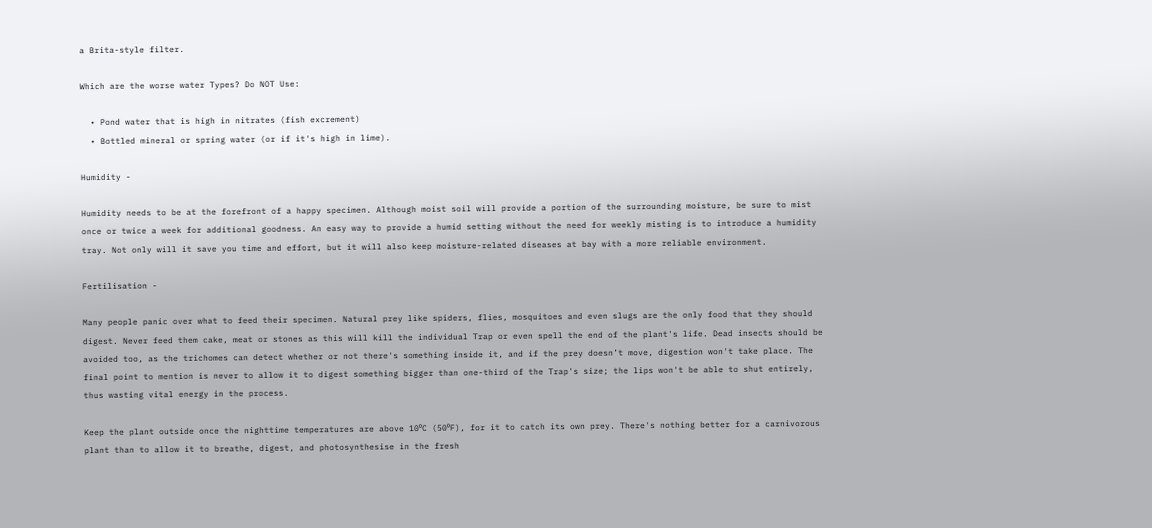a Brita-style filter.

Which are the worse water Types? Do NOT Use:

  • Pond water that is high in nitrates (fish excrement)
  • Bottled mineral or spring water (or if it's high in lime).

Humidity -

Humidity needs to be at the forefront of a happy specimen. Although moist soil will provide a portion of the surrounding moisture, be sure to mist once or twice a week for additional goodness. An easy way to provide a humid setting without the need for weekly misting is to introduce a humidity tray. Not only will it save you time and effort, but it will also keep moisture-related diseases at bay with a more reliable environment.

Fertilisation -

Many people panic over what to feed their specimen. Natural prey like spiders, flies, mosquitoes and even slugs are the only food that they should digest. Never feed them cake, meat or stones as this will kill the individual Trap or even spell the end of the plant's life. Dead insects should be avoided too, as the trichomes can detect whether or not there's something inside it, and if the prey doesn’t move, digestion won't take place. The final point to mention is never to allow it to digest something bigger than one-third of the Trap's size; the lips won't be able to shut entirely, thus wasting vital energy in the process.

Keep the plant outside once the nighttime temperatures are above 10⁰C (50⁰F), for it to catch its own prey. There's nothing better for a carnivorous plant than to allow it to breathe, digest, and photosynthesise in the fresh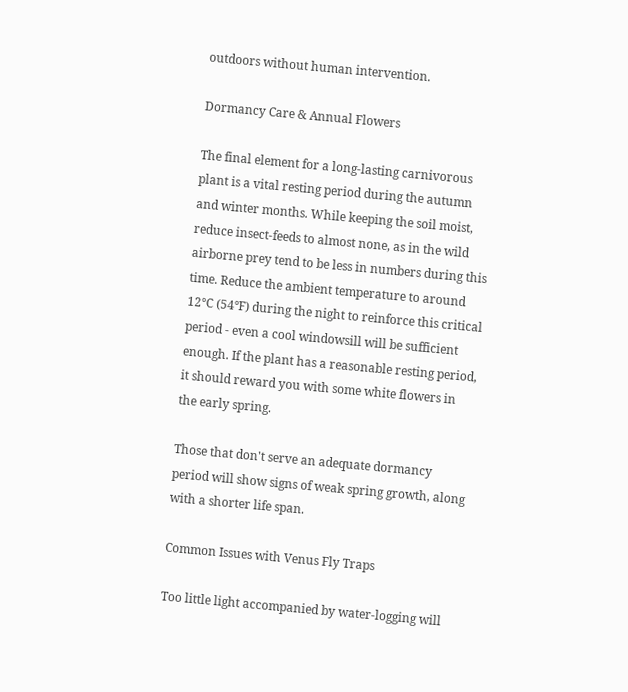outdoors without human intervention.

Dormancy Care & Annual Flowers

The final element for a long-lasting carnivorous plant is a vital resting period during the autumn and winter months. While keeping the soil moist, reduce insect-feeds to almost none, as in the wild airborne prey tend to be less in numbers during this time. Reduce the ambient temperature to around 12℃ (54℉) during the night to reinforce this critical period - even a cool windowsill will be sufficient enough. If the plant has a reasonable resting period, it should reward you with some white flowers in the early spring.

Those that don't serve an adequate dormancy period will show signs of weak spring growth, along with a shorter life span.

Common Issues with Venus Fly Traps

Too little light accompanied by water-logging will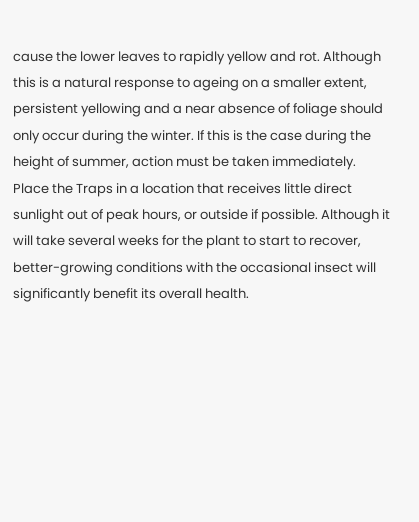cause the lower leaves to rapidly yellow and rot. Although this is a natural response to ageing on a smaller extent, persistent yellowing and a near absence of foliage should only occur during the winter. If this is the case during the height of summer, action must be taken immediately. Place the Traps in a location that receives little direct sunlight out of peak hours, or outside if possible. Although it will take several weeks for the plant to start to recover, better-growing conditions with the occasional insect will significantly benefit its overall health.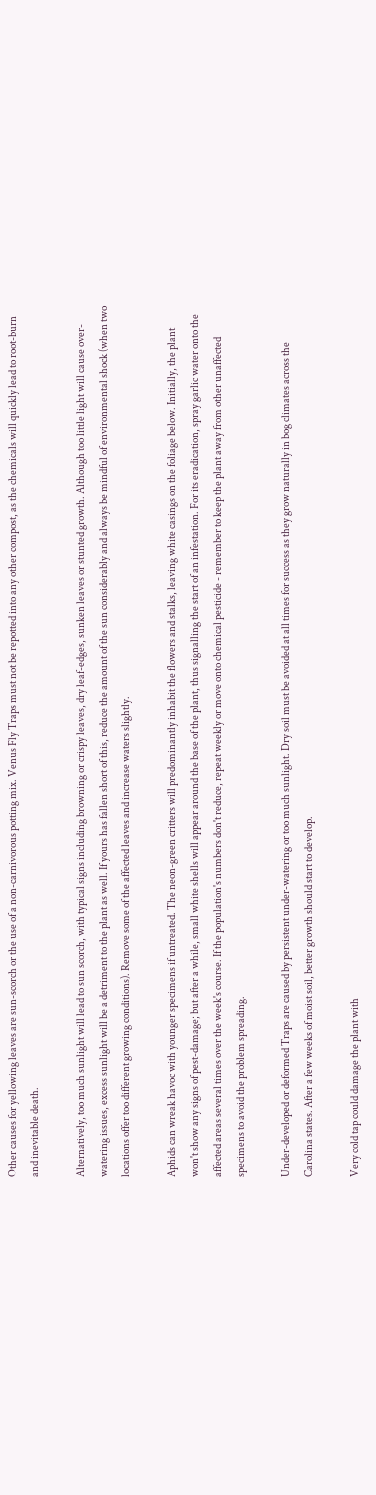Other causes for yellowing leaves are sun-scorch or the use of a non-carnivorous potting mix. Venus Fly Traps must not be repotted into any other compost, as the chemicals will quickly lead to root-burn and inevitable death.

Alternatively, too much sunlight will lead to sun scorch, with typical signs including browning or crispy leaves, dry leaf-edges, sunken leaves or stunted growth. Although too little light will cause over-watering issues, excess sunlight will be a detriment to the plant as well. If yours has fallen short of this, reduce the amount of the sun considerably and always be mindful of environmental shock (when two locations offer too different growing conditions). Remove some of the affected leaves and increase waters slightly.

Aphids can wreak havoc with younger specimens if untreated. The neon-green critters will predominantly inhabit the flowers and stalks, leaving white casings on the foliage below. Initially, the plant won't show any signs of pest-damage; but after a while, small white shells will appear around the base of the plant, thus signalling the start of an infestation. For its eradication, spray garlic water onto the affected areas several times over the week's course. If the population's numbers don't reduce, repeat weekly or move onto chemical pesticide - remember to keep the plant away from other unaffected specimens to avoid the problem spreading.

Under-developed or deformed Traps are caused by persistent under-watering or too much sunlight. Dry soil must be avoided at all times for success as they grow naturally in bog climates across the Carolina states. After a few weeks of moist soil, better growth should start to develop.

Very cold tap could damage the plant with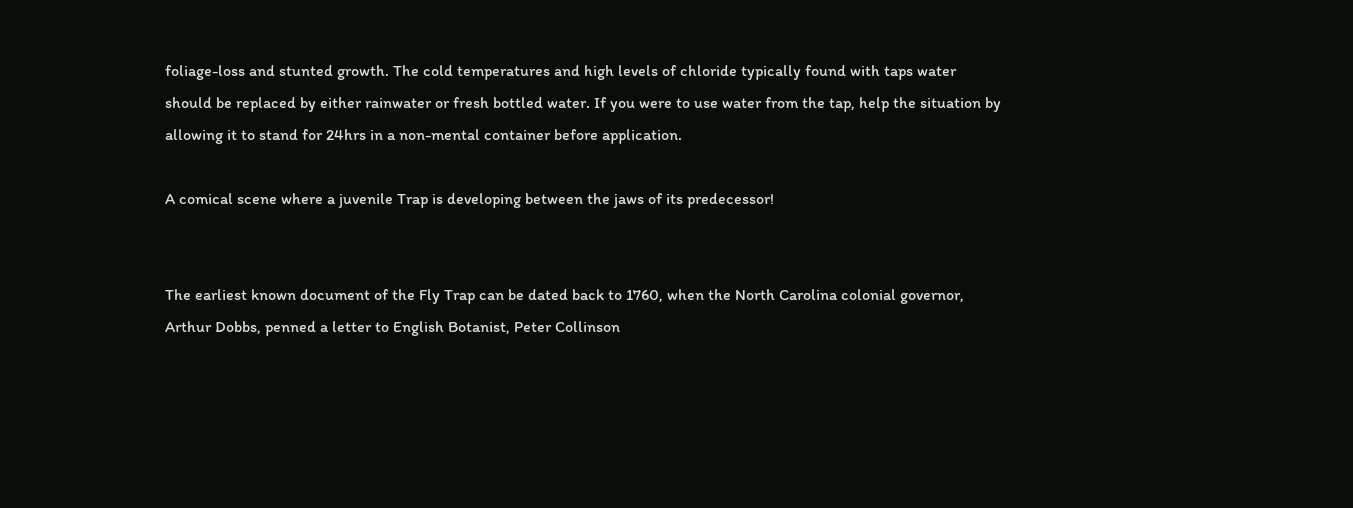foliage-loss and stunted growth. The cold temperatures and high levels of chloride typically found with taps water should be replaced by either rainwater or fresh bottled water. If you were to use water from the tap, help the situation by allowing it to stand for 24hrs in a non-mental container before application.

A comical scene where a juvenile Trap is developing between the jaws of its predecessor!


The earliest known document of the Fly Trap can be dated back to 1760, when the North Carolina colonial governor, Arthur Dobbs, penned a letter to English Botanist, Peter Collinson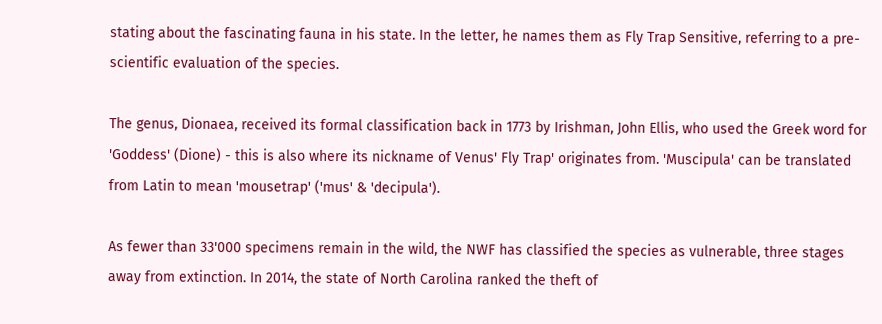stating about the fascinating fauna in his state. In the letter, he names them as Fly Trap Sensitive, referring to a pre-scientific evaluation of the species.

The genus, Dionaea, received its formal classification back in 1773 by Irishman, John Ellis, who used the Greek word for 'Goddess' (Dione) - this is also where its nickname of Venus' Fly Trap' originates from. 'Muscipula' can be translated from Latin to mean 'mousetrap' ('mus' & 'decipula').

As fewer than 33'000 specimens remain in the wild, the NWF has classified the species as vulnerable, three stages away from extinction. In 2014, the state of North Carolina ranked the theft of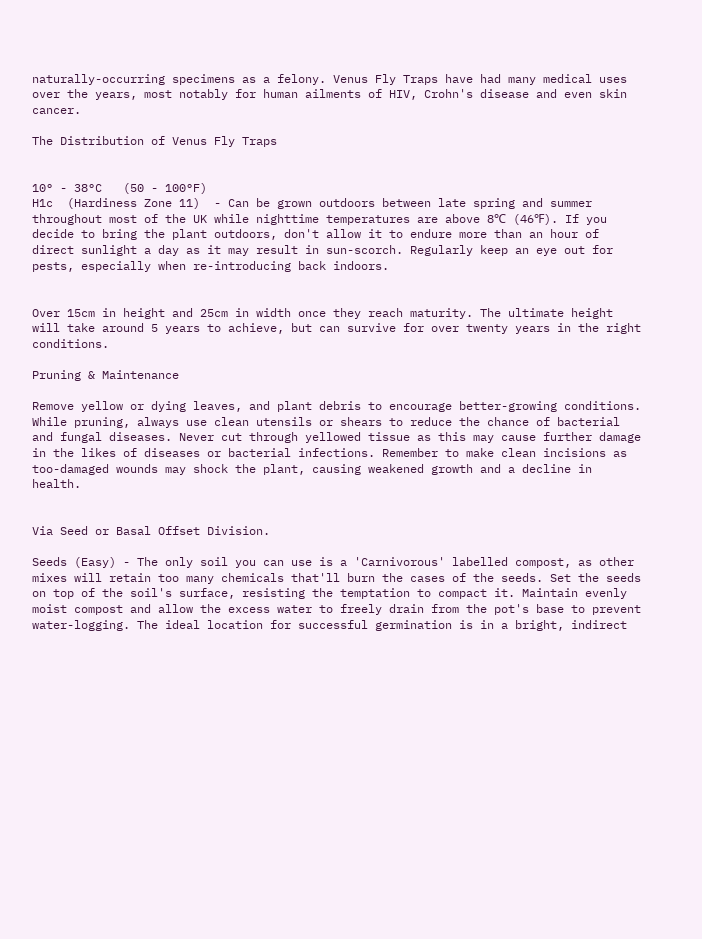naturally-occurring specimens as a felony. Venus Fly Traps have had many medical uses over the years, most notably for human ailments of HIV, Crohn's disease and even skin cancer.

The Distribution of Venus Fly Traps


10° - 38°C   (50 - 100°F)
H1c  (Hardiness Zone 11)  - Can be grown outdoors between late spring and summer throughout most of the UK while nighttime temperatures are above 8℃ (46℉). If you decide to bring the plant outdoors, don't allow it to endure more than an hour of direct sunlight a day as it may result in sun-scorch. Regularly keep an eye out for pests, especially when re-introducing back indoors.


Over 15cm in height and 25cm in width once they reach maturity. The ultimate height will take around 5 years to achieve, but can survive for over twenty years in the right conditions.

Pruning & Maintenance

Remove yellow or dying leaves, and plant debris to encourage better-growing conditions. While pruning, always use clean utensils or shears to reduce the chance of bacterial and fungal diseases. Never cut through yellowed tissue as this may cause further damage in the likes of diseases or bacterial infections. Remember to make clean incisions as too-damaged wounds may shock the plant, causing weakened growth and a decline in health.


Via Seed or Basal Offset Division.

Seeds (Easy) - The only soil you can use is a 'Carnivorous' labelled compost, as other mixes will retain too many chemicals that'll burn the cases of the seeds. Set the seeds on top of the soil's surface, resisting the temptation to compact it. Maintain evenly moist compost and allow the excess water to freely drain from the pot's base to prevent water-logging. The ideal location for successful germination is in a bright, indirect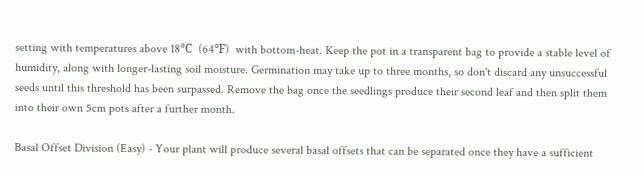setting with temperatures above 18℃  (64℉)  with bottom-heat. Keep the pot in a transparent bag to provide a stable level of humidity, along with longer-lasting soil moisture. Germination may take up to three months, so don't discard any unsuccessful seeds until this threshold has been surpassed. Remove the bag once the seedlings produce their second leaf and then split them into their own 5cm pots after a further month.

Basal Offset Division (Easy) - Your plant will produce several basal offsets that can be separated once they have a sufficient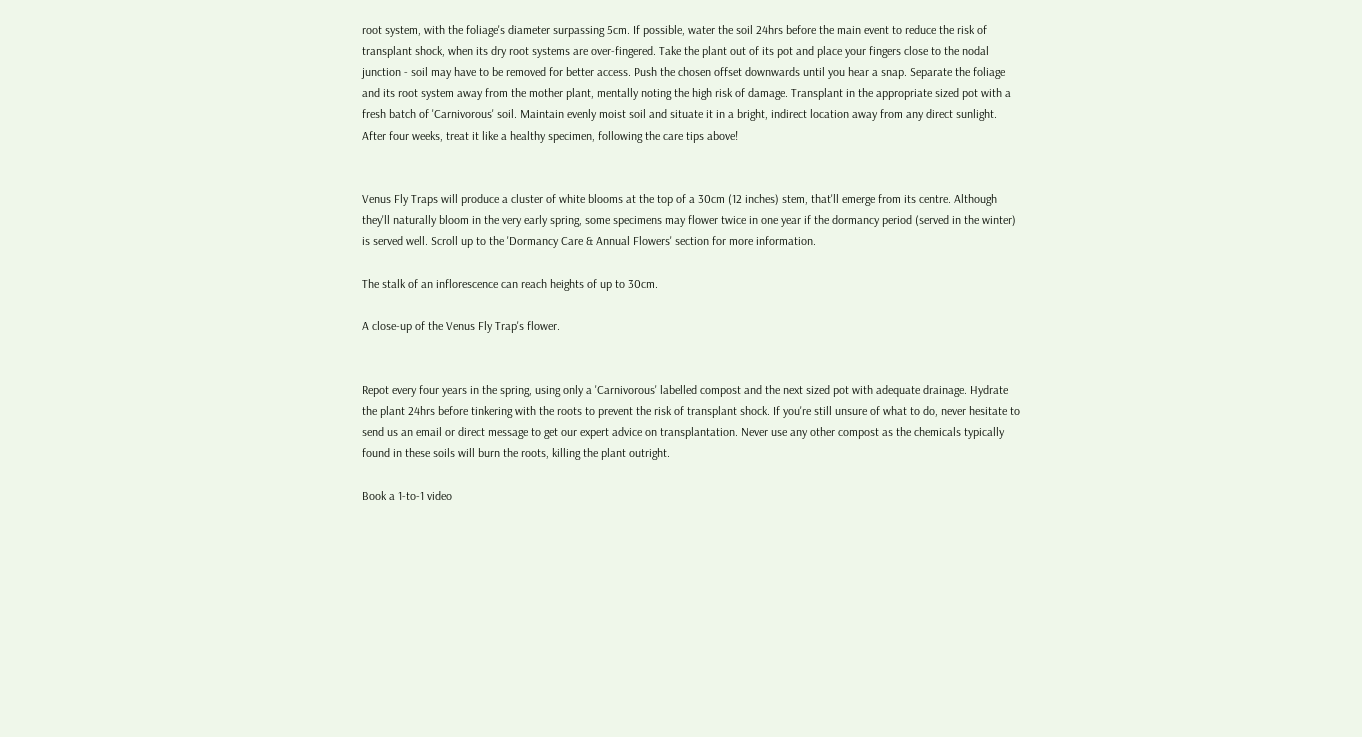root system, with the foliage's diameter surpassing 5cm. If possible, water the soil 24hrs before the main event to reduce the risk of transplant shock, when its dry root systems are over-fingered. Take the plant out of its pot and place your fingers close to the nodal junction - soil may have to be removed for better access. Push the chosen offset downwards until you hear a snap. Separate the foliage and its root system away from the mother plant, mentally noting the high risk of damage. Transplant in the appropriate sized pot with a fresh batch of 'Carnivorous' soil. Maintain evenly moist soil and situate it in a bright, indirect location away from any direct sunlight. After four weeks, treat it like a healthy specimen, following the care tips above!


Venus Fly Traps will produce a cluster of white blooms at the top of a 30cm (12 inches) stem, that'll emerge from its centre. Although they'll naturally bloom in the very early spring, some specimens may flower twice in one year if the dormancy period (served in the winter) is served well. Scroll up to the 'Dormancy Care & Annual Flowers' section for more information.

The stalk of an inflorescence can reach heights of up to 30cm.

A close-up of the Venus Fly Trap's flower.


Repot every four years in the spring, using only a 'Carnivorous' labelled compost and the next sized pot with adequate drainage. Hydrate the plant 24hrs before tinkering with the roots to prevent the risk of transplant shock. If you're still unsure of what to do, never hesitate to send us an email or direct message to get our expert advice on transplantation. Never use any other compost as the chemicals typically found in these soils will burn the roots, killing the plant outright.

Book a 1-to-1 video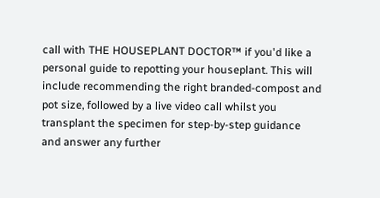call with THE HOUSEPLANT DOCTOR™ if you'd like a personal guide to repotting your houseplant. This will include recommending the right branded-compost and pot size, followed by a live video call whilst you transplant the specimen for step-by-step guidance and answer any further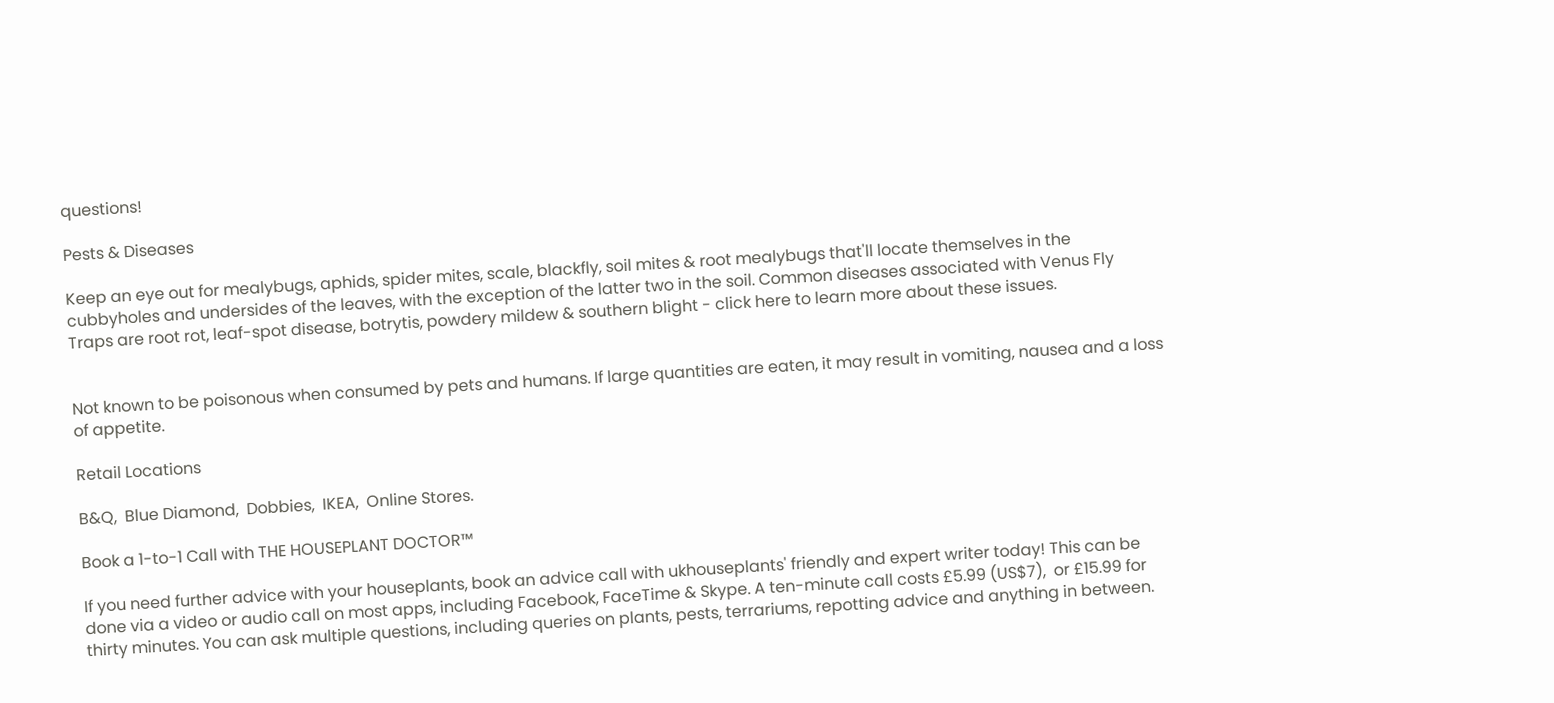questions!

Pests & Diseases

Keep an eye out for mealybugs, aphids, spider mites, scale, blackfly, soil mites & root mealybugs that'll locate themselves in the cubbyholes and undersides of the leaves, with the exception of the latter two in the soil. Common diseases associated with Venus Fly Traps are root rot, leaf-spot disease, botrytis, powdery mildew & southern blight - click here to learn more about these issues.


Not known to be poisonous when consumed by pets and humans. If large quantities are eaten, it may result in vomiting, nausea and a loss of appetite.

Retail Locations

B&Q,  Blue Diamond,  Dobbies,  IKEA,  Online Stores.

Book a 1-to-1 Call with THE HOUSEPLANT DOCTOR™

If you need further advice with your houseplants, book an advice call with ukhouseplants' friendly and expert writer today! This can be done via a video or audio call on most apps, including Facebook, FaceTime & Skype. A ten-minute call costs £5.99 (US$7),  or £15.99 for thirty minutes. You can ask multiple questions, including queries on plants, pests, terrariums, repotting advice and anything in between.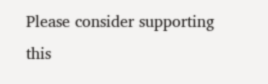Please consider supporting this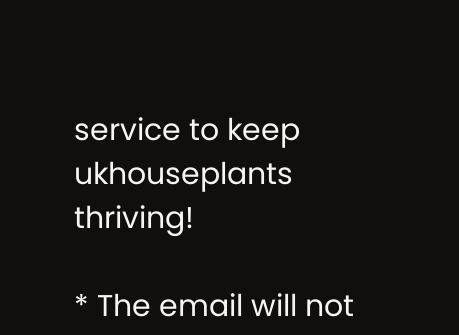service to keep ukhouseplants thriving!

* The email will not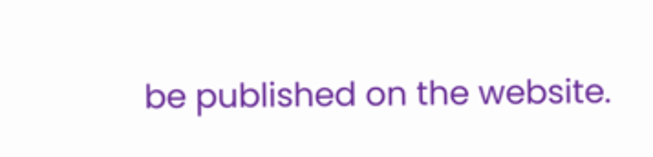be published on the website.